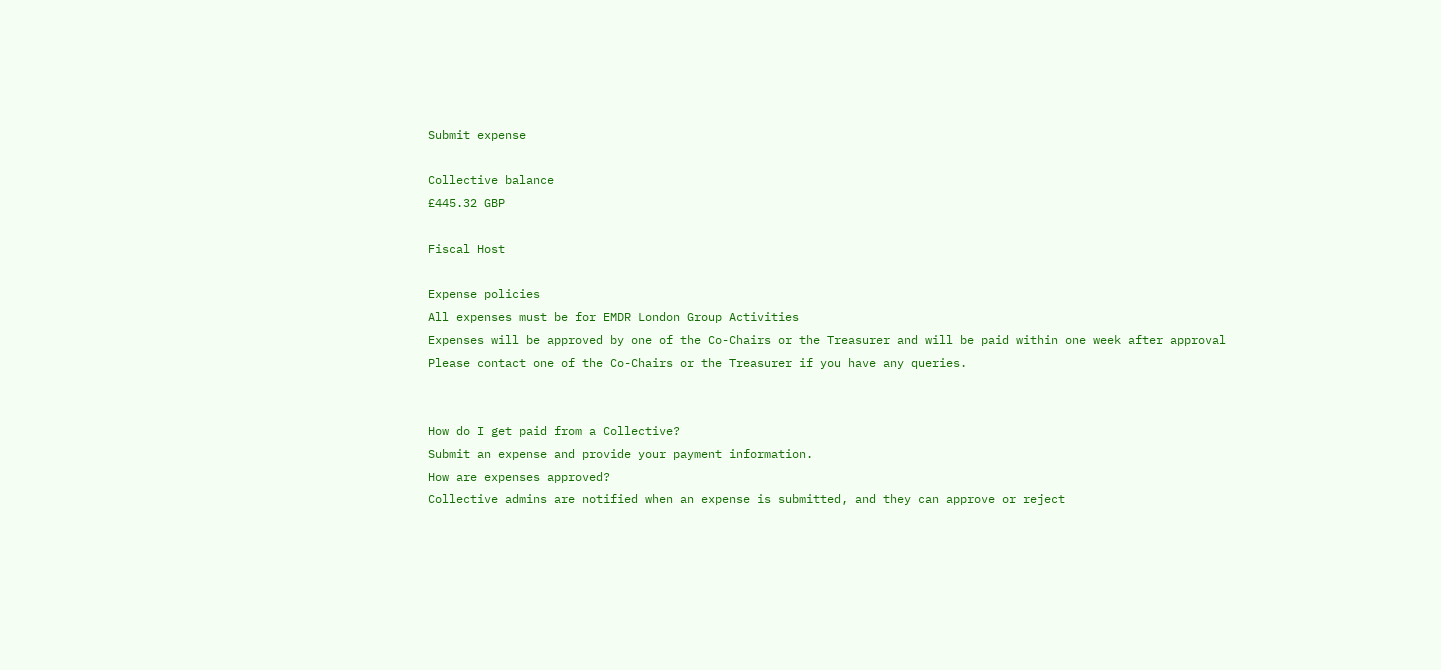Submit expense

Collective balance
£445.32 GBP

Fiscal Host

Expense policies
All expenses must be for EMDR London Group Activities
Expenses will be approved by one of the Co-Chairs or the Treasurer and will be paid within one week after approval
Please contact one of the Co-Chairs or the Treasurer if you have any queries.


How do I get paid from a Collective?
Submit an expense and provide your payment information.
How are expenses approved?
Collective admins are notified when an expense is submitted, and they can approve or reject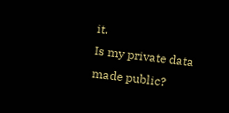it.
Is my private data made public?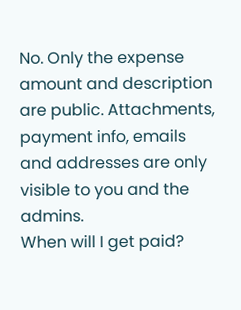No. Only the expense amount and description are public. Attachments, payment info, emails and addresses are only visible to you and the admins.
When will I get paid?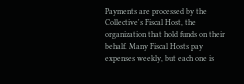Payments are processed by the Collective's Fiscal Host, the organization that hold funds on their behalf. Many Fiscal Hosts pay expenses weekly, but each one is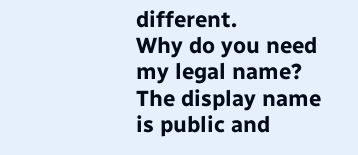different.
Why do you need my legal name?
The display name is public and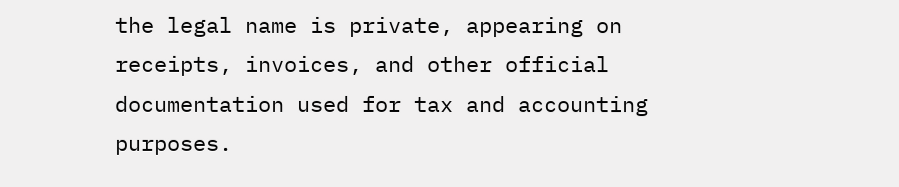the legal name is private, appearing on receipts, invoices, and other official documentation used for tax and accounting purposes.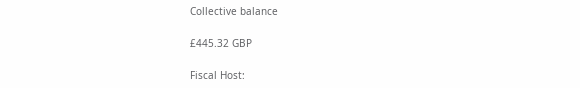Collective balance

£445.32 GBP

Fiscal Host: